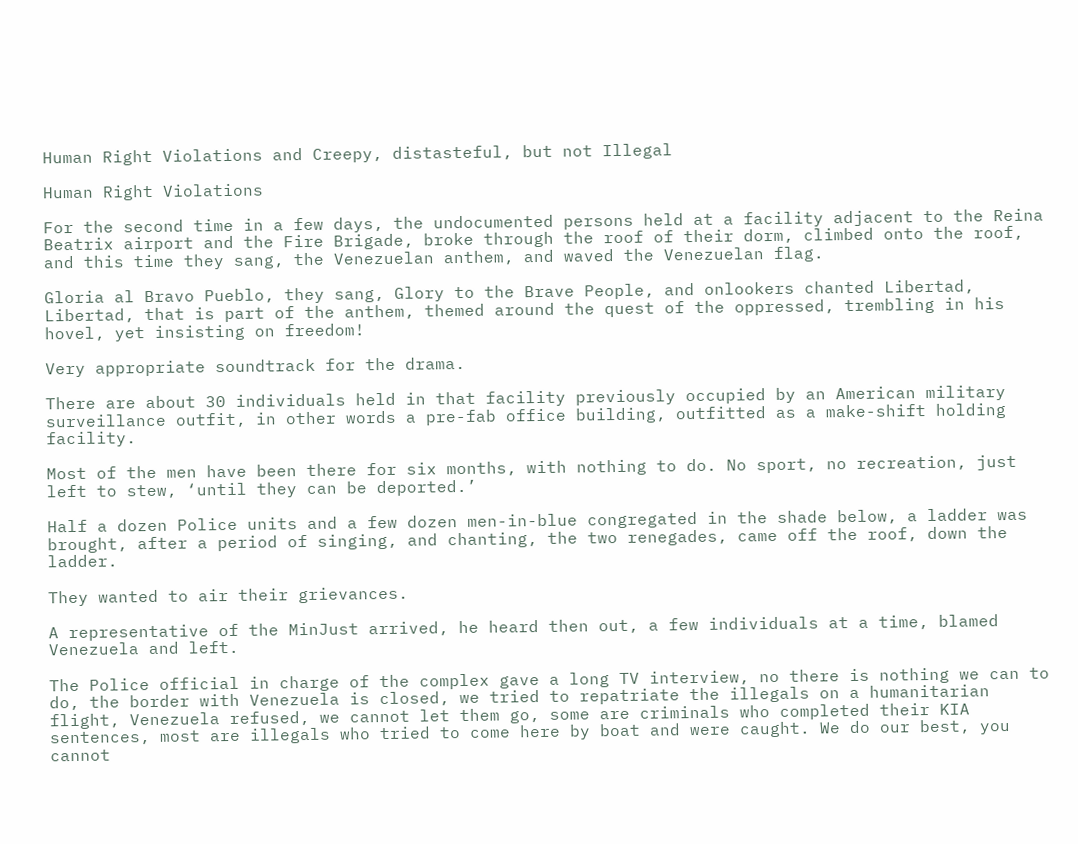Human Right Violations and Creepy, distasteful, but not Illegal

Human Right Violations

For the second time in a few days, the undocumented persons held at a facility adjacent to the Reina Beatrix airport and the Fire Brigade, broke through the roof of their dorm, climbed onto the roof, and this time they sang, the Venezuelan anthem, and waved the Venezuelan flag.

Gloria al Bravo Pueblo, they sang, Glory to the Brave People, and onlookers chanted Libertad, Libertad, that is part of the anthem, themed around the quest of the oppressed, trembling in his hovel, yet insisting on freedom!

Very appropriate soundtrack for the drama.

There are about 30 individuals held in that facility previously occupied by an American military surveillance outfit, in other words a pre-fab office building, outfitted as a make-shift holding facility.

Most of the men have been there for six months, with nothing to do. No sport, no recreation, just left to stew, ‘until they can be deported.’

Half a dozen Police units and a few dozen men-in-blue congregated in the shade below, a ladder was brought, after a period of singing, and chanting, the two renegades, came off the roof, down the ladder.

They wanted to air their grievances.

A representative of the MinJust arrived, he heard then out, a few individuals at a time, blamed Venezuela and left.

The Police official in charge of the complex gave a long TV interview, no there is nothing we can to do, the border with Venezuela is closed, we tried to repatriate the illegals on a humanitarian flight, Venezuela refused, we cannot let them go, some are criminals who completed their KIA sentences, most are illegals who tried to come here by boat and were caught. We do our best, you cannot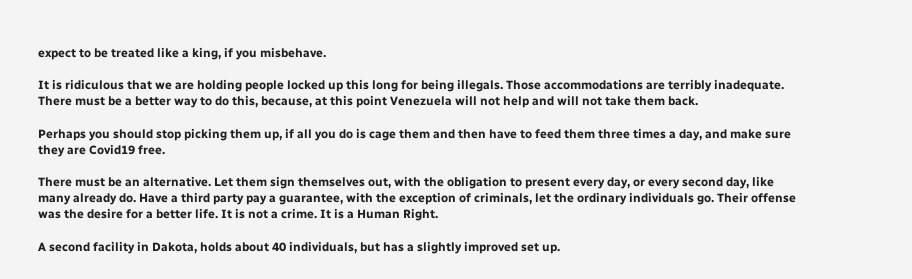expect to be treated like a king, if you misbehave.

It is ridiculous that we are holding people locked up this long for being illegals. Those accommodations are terribly inadequate. There must be a better way to do this, because, at this point Venezuela will not help and will not take them back.

Perhaps you should stop picking them up, if all you do is cage them and then have to feed them three times a day, and make sure they are Covid19 free.

There must be an alternative. Let them sign themselves out, with the obligation to present every day, or every second day, like many already do. Have a third party pay a guarantee, with the exception of criminals, let the ordinary individuals go. Their offense was the desire for a better life. It is not a crime. It is a Human Right.

A second facility in Dakota, holds about 40 individuals, but has a slightly improved set up.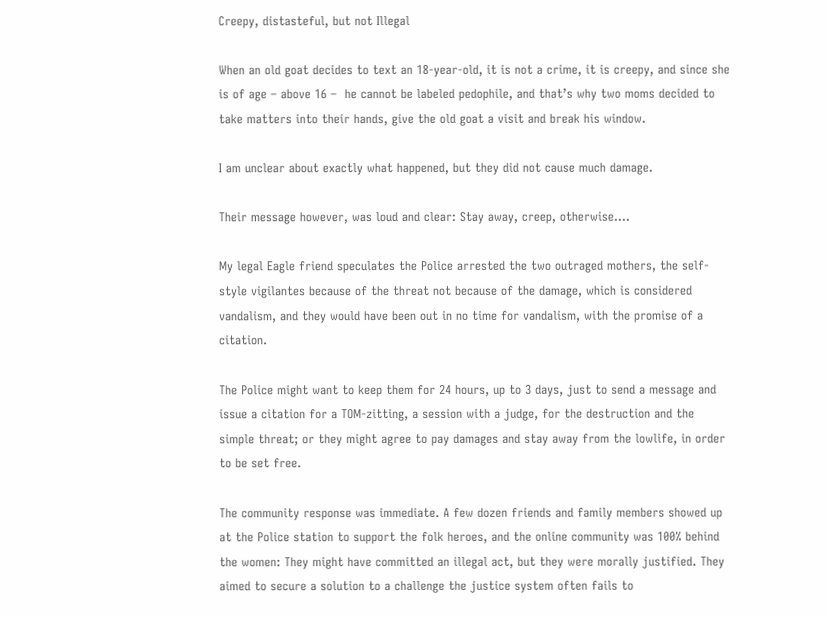Creepy, distasteful, but not Illegal

When an old goat decides to text an 18-year-old, it is not a crime, it is creepy, and since she is of age – above 16 –  he cannot be labeled pedophile, and that’s why two moms decided to take matters into their hands, give the old goat a visit and break his window.

I am unclear about exactly what happened, but they did not cause much damage.

Their message however, was loud and clear: Stay away, creep, otherwise….

My legal Eagle friend speculates the Police arrested the two outraged mothers, the self-style vigilantes because of the threat not because of the damage, which is considered vandalism, and they would have been out in no time for vandalism, with the promise of a citation.

The Police might want to keep them for 24 hours, up to 3 days, just to send a message and issue a citation for a TOM-zitting, a session with a judge, for the destruction and the simple threat; or they might agree to pay damages and stay away from the lowlife, in order to be set free.

The community response was immediate. A few dozen friends and family members showed up at the Police station to support the folk heroes, and the online community was 100% behind the women: They might have committed an illegal act, but they were morally justified. They aimed to secure a solution to a challenge the justice system often fails to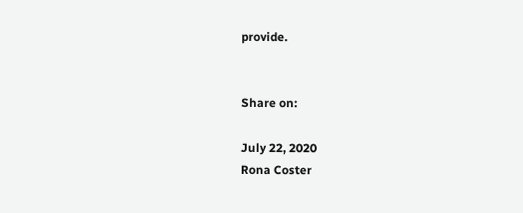provide.


Share on:

July 22, 2020
Rona Coster